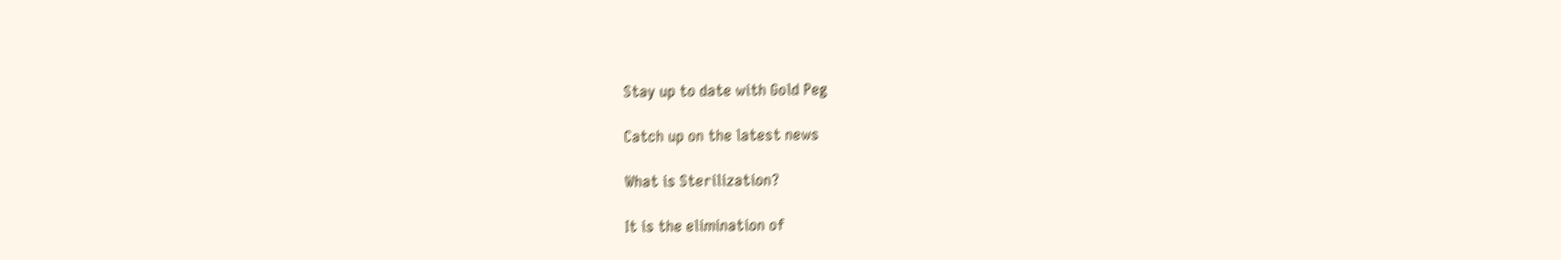Stay up to date with Gold Peg

Catch up on the latest news

What is Sterilization?

It is the elimination of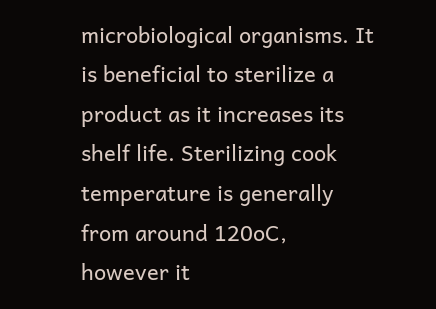microbiological organisms. It is beneficial to sterilize a product as it increases its shelf life. Sterilizing cook temperature is generally from around 120oC, however it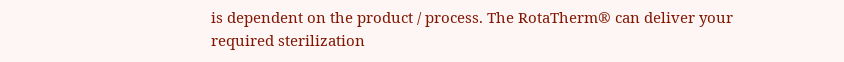is dependent on the product / process. The RotaTherm® can deliver your required sterilization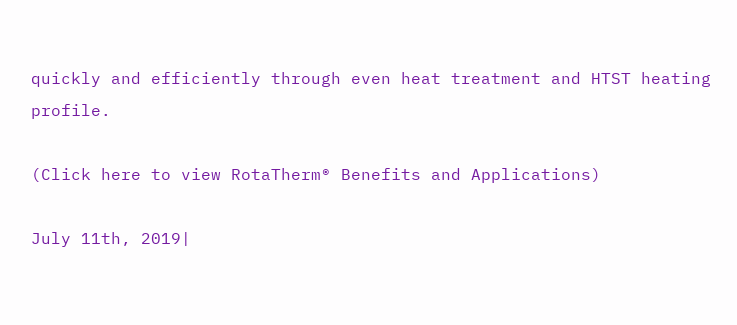quickly and efficiently through even heat treatment and HTST heating profile.

(Click here to view RotaTherm® Benefits and Applications)

July 11th, 2019|